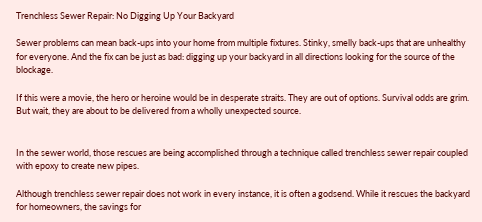Trenchless Sewer Repair: No Digging Up Your Backyard

Sewer problems can mean back-ups into your home from multiple fixtures. Stinky, smelly back-ups that are unhealthy for everyone. And the fix can be just as bad: digging up your backyard in all directions looking for the source of the blockage.

If this were a movie, the hero or heroine would be in desperate straits. They are out of options. Survival odds are grim. But wait, they are about to be delivered from a wholly unexpected source.


In the sewer world, those rescues are being accomplished through a technique called trenchless sewer repair coupled with epoxy to create new pipes.

Although trenchless sewer repair does not work in every instance, it is often a godsend. While it rescues the backyard for homeowners, the savings for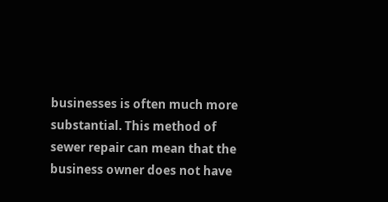businesses is often much more substantial. This method of sewer repair can mean that the business owner does not have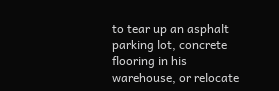to tear up an asphalt parking lot, concrete flooring in his warehouse, or relocate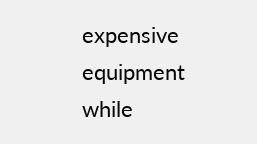expensive equipment while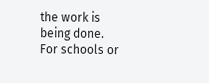the work is being done. For schools or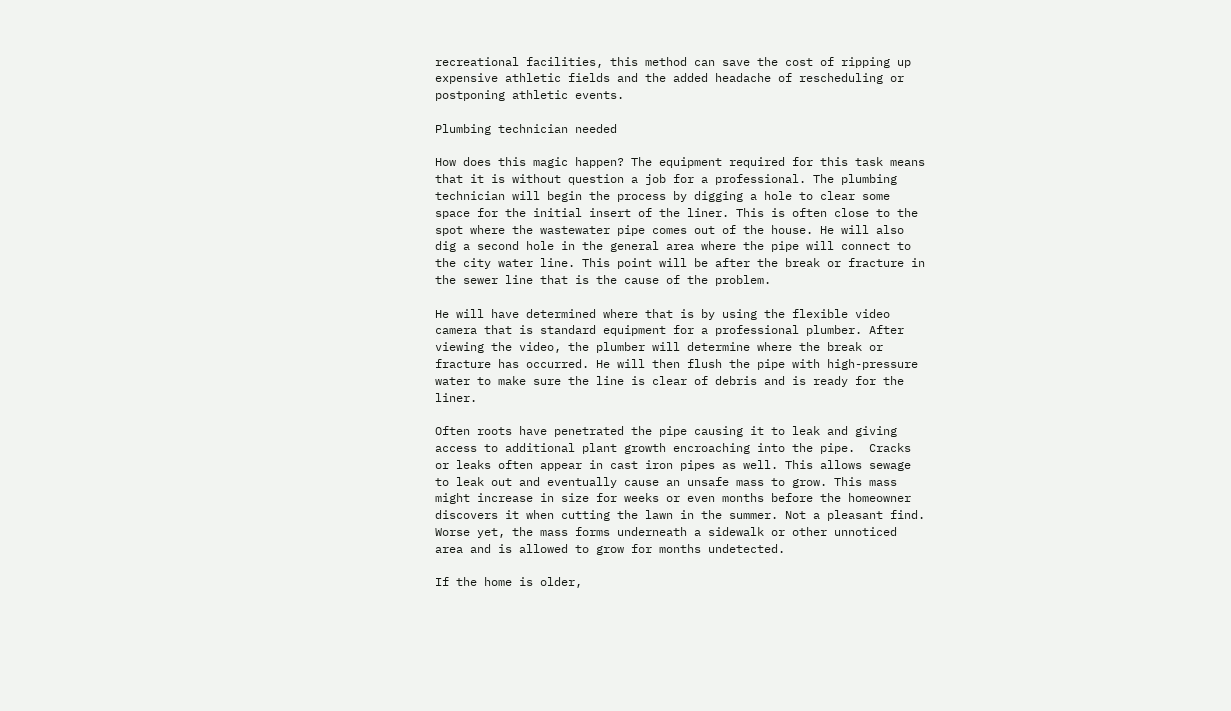recreational facilities, this method can save the cost of ripping up expensive athletic fields and the added headache of rescheduling or postponing athletic events.

Plumbing technician needed

How does this magic happen? The equipment required for this task means that it is without question a job for a professional. The plumbing technician will begin the process by digging a hole to clear some space for the initial insert of the liner. This is often close to the spot where the wastewater pipe comes out of the house. He will also dig a second hole in the general area where the pipe will connect to the city water line. This point will be after the break or fracture in the sewer line that is the cause of the problem.

He will have determined where that is by using the flexible video camera that is standard equipment for a professional plumber. After viewing the video, the plumber will determine where the break or fracture has occurred. He will then flush the pipe with high-pressure water to make sure the line is clear of debris and is ready for the liner.

Often roots have penetrated the pipe causing it to leak and giving access to additional plant growth encroaching into the pipe.  Cracks or leaks often appear in cast iron pipes as well. This allows sewage to leak out and eventually cause an unsafe mass to grow. This mass might increase in size for weeks or even months before the homeowner discovers it when cutting the lawn in the summer. Not a pleasant find. Worse yet, the mass forms underneath a sidewalk or other unnoticed area and is allowed to grow for months undetected.

If the home is older,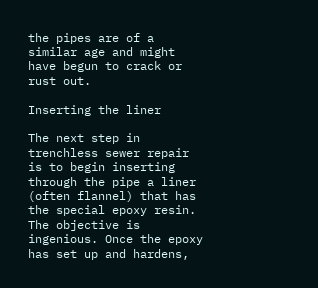the pipes are of a similar age and might have begun to crack or rust out.

Inserting the liner

The next step in trenchless sewer repair is to begin inserting through the pipe a liner (often flannel) that has the special epoxy resin. The objective is ingenious. Once the epoxy has set up and hardens,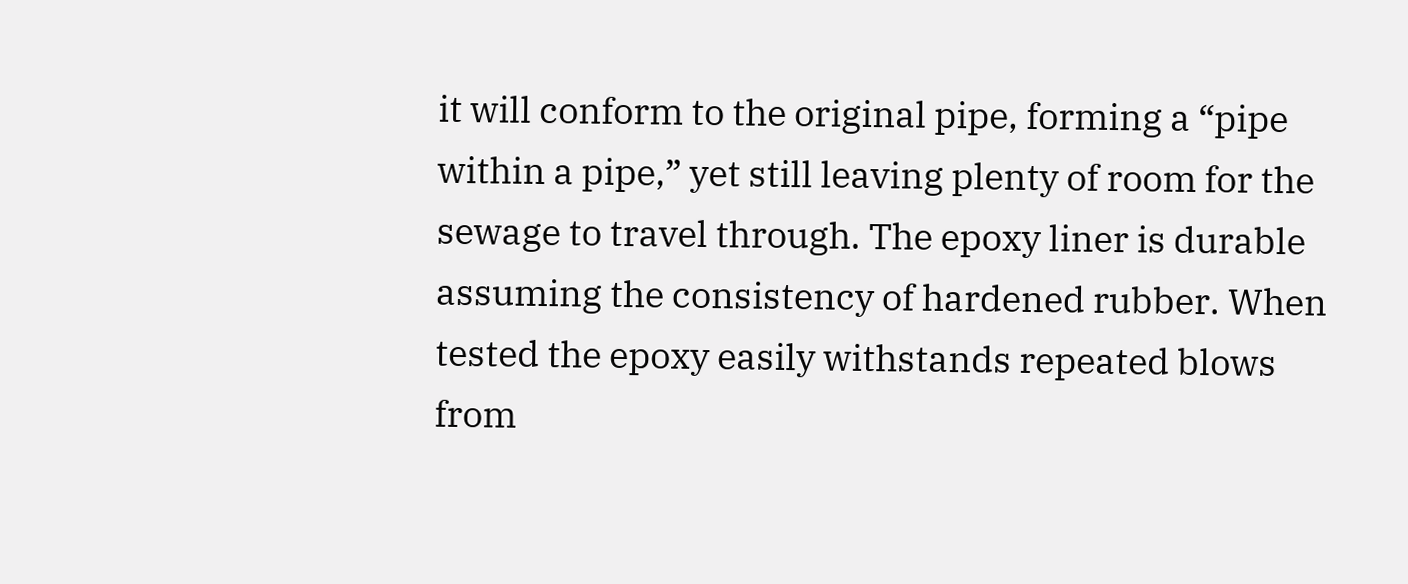it will conform to the original pipe, forming a “pipe within a pipe,” yet still leaving plenty of room for the sewage to travel through. The epoxy liner is durable assuming the consistency of hardened rubber. When tested the epoxy easily withstands repeated blows from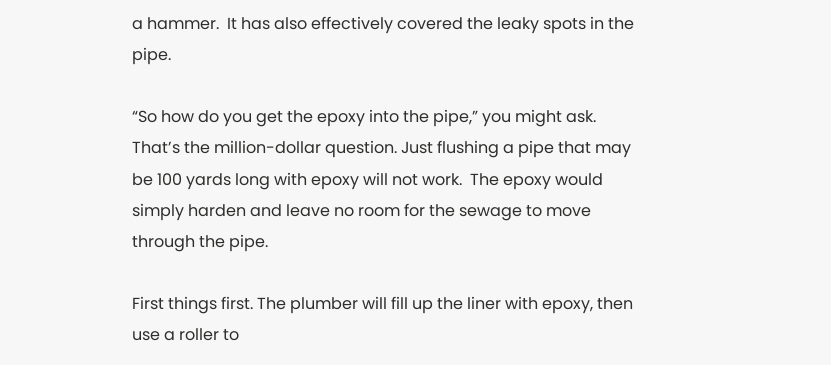a hammer.  It has also effectively covered the leaky spots in the pipe.

“So how do you get the epoxy into the pipe,” you might ask. That’s the million-dollar question. Just flushing a pipe that may be 100 yards long with epoxy will not work.  The epoxy would simply harden and leave no room for the sewage to move through the pipe.

First things first. The plumber will fill up the liner with epoxy, then use a roller to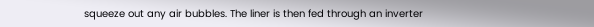squeeze out any air bubbles. The liner is then fed through an inverter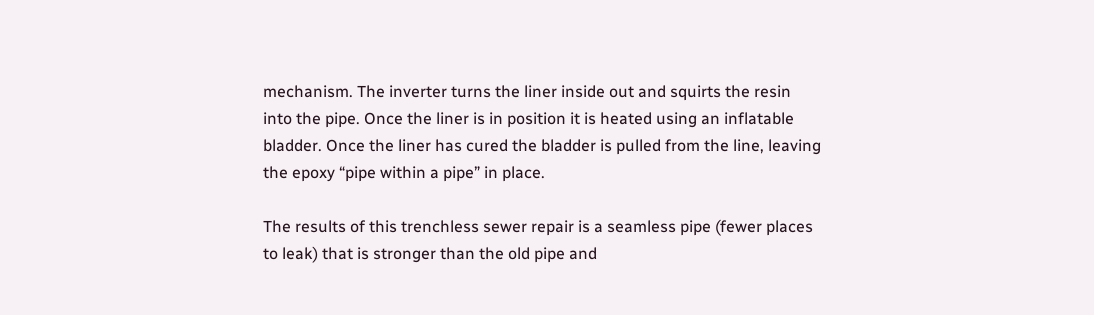mechanism. The inverter turns the liner inside out and squirts the resin into the pipe. Once the liner is in position it is heated using an inflatable bladder. Once the liner has cured the bladder is pulled from the line, leaving the epoxy “pipe within a pipe” in place.

The results of this trenchless sewer repair is a seamless pipe (fewer places to leak) that is stronger than the old pipe and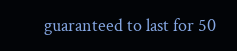guaranteed to last for 50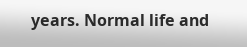years. Normal life and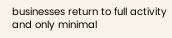businesses return to full activity and only minimal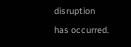disruption has occurred.